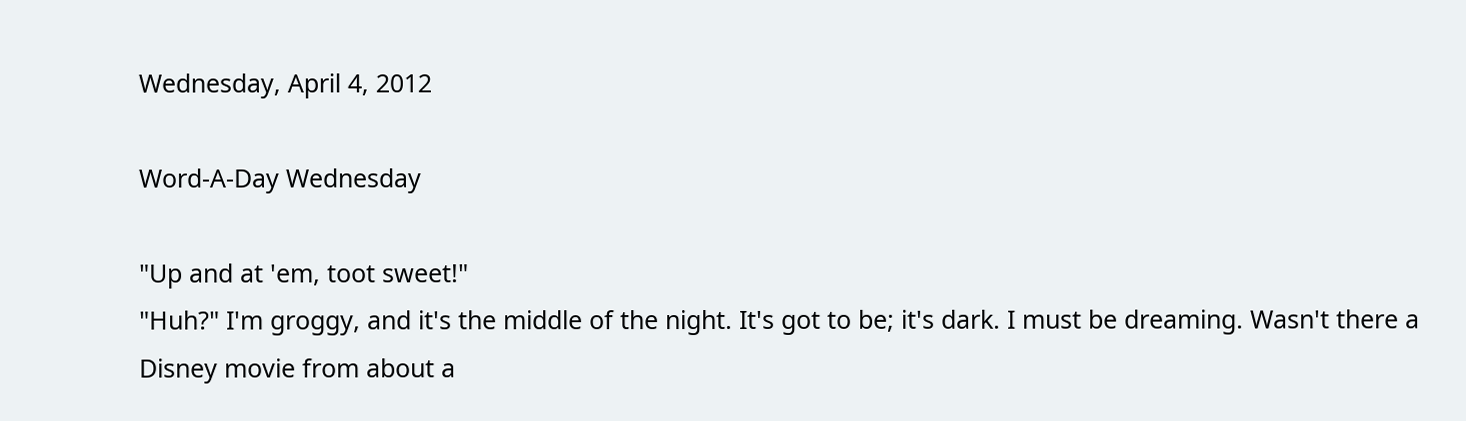Wednesday, April 4, 2012

Word-A-Day Wednesday

"Up and at 'em, toot sweet!"
"Huh?" I'm groggy, and it's the middle of the night. It's got to be; it's dark. I must be dreaming. Wasn't there a Disney movie from about a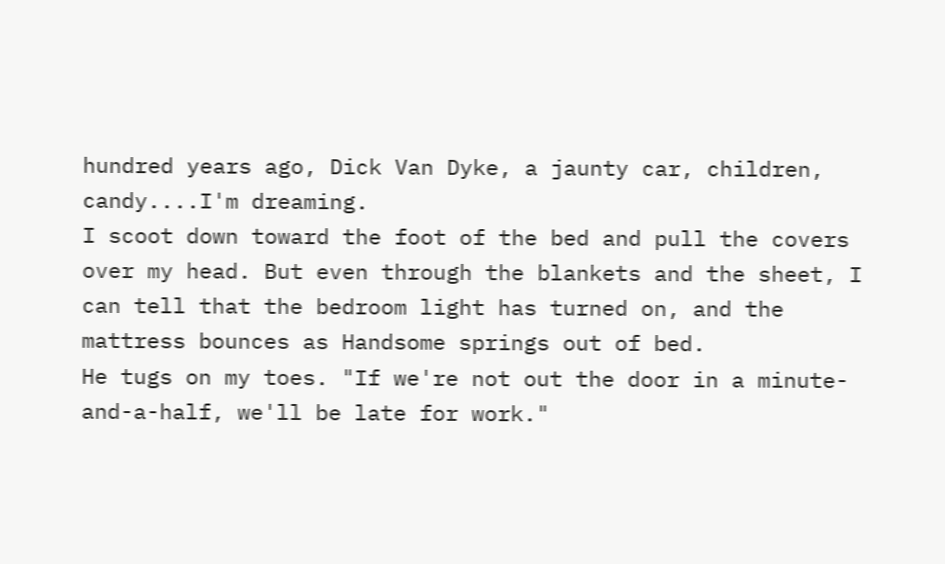hundred years ago, Dick Van Dyke, a jaunty car, children, candy....I'm dreaming.
I scoot down toward the foot of the bed and pull the covers over my head. But even through the blankets and the sheet, I can tell that the bedroom light has turned on, and the mattress bounces as Handsome springs out of bed.
He tugs on my toes. "If we're not out the door in a minute-and-a-half, we'll be late for work."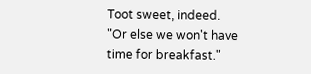Toot sweet, indeed.
"Or else we won't have time for breakfast."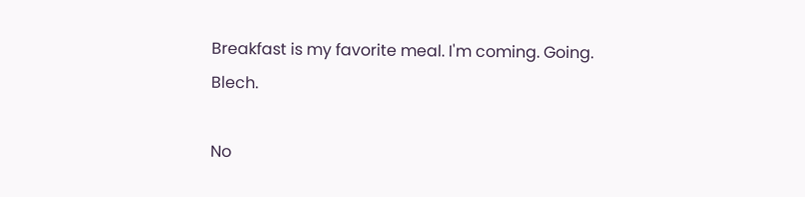Breakfast is my favorite meal. I'm coming. Going. Blech.

No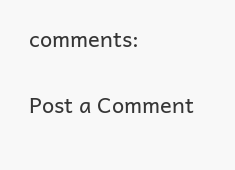comments:

Post a Comment